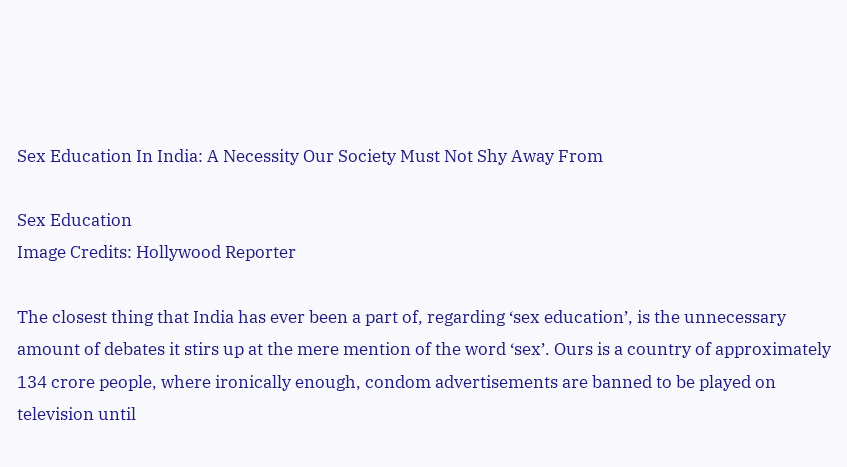Sex Education In India: A Necessity Our Society Must Not Shy Away From

Sex Education
Image Credits: Hollywood Reporter

The closest thing that India has ever been a part of, regarding ‘sex education’, is the unnecessary amount of debates it stirs up at the mere mention of the word ‘sex’. Ours is a country of approximately 134 crore people, where ironically enough, condom advertisements are banned to be played on television until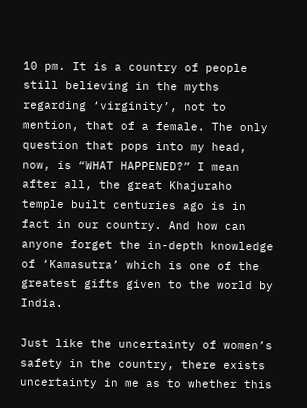10 pm. It is a country of people still believing in the myths regarding ‘virginity’, not to mention, that of a female. The only question that pops into my head, now, is “WHAT HAPPENED?” I mean after all, the great Khajuraho temple built centuries ago is in fact in our country. And how can anyone forget the in-depth knowledge of ‘Kamasutra’ which is one of the greatest gifts given to the world by India.

Just like the uncertainty of women’s safety in the country, there exists uncertainty in me as to whether this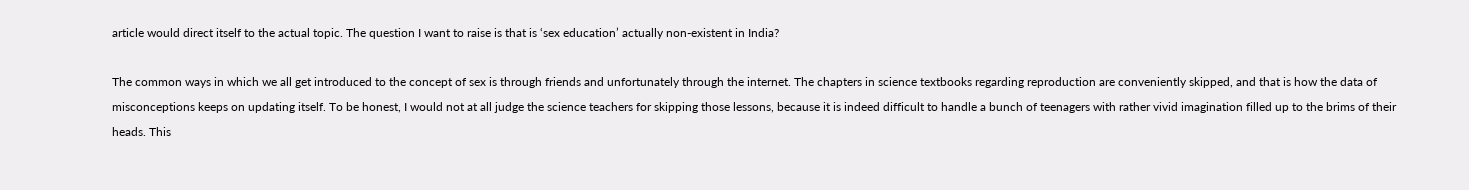article would direct itself to the actual topic. The question I want to raise is that is ‘sex education’ actually non-existent in India?

The common ways in which we all get introduced to the concept of sex is through friends and unfortunately through the internet. The chapters in science textbooks regarding reproduction are conveniently skipped, and that is how the data of misconceptions keeps on updating itself. To be honest, I would not at all judge the science teachers for skipping those lessons, because it is indeed difficult to handle a bunch of teenagers with rather vivid imagination filled up to the brims of their heads. This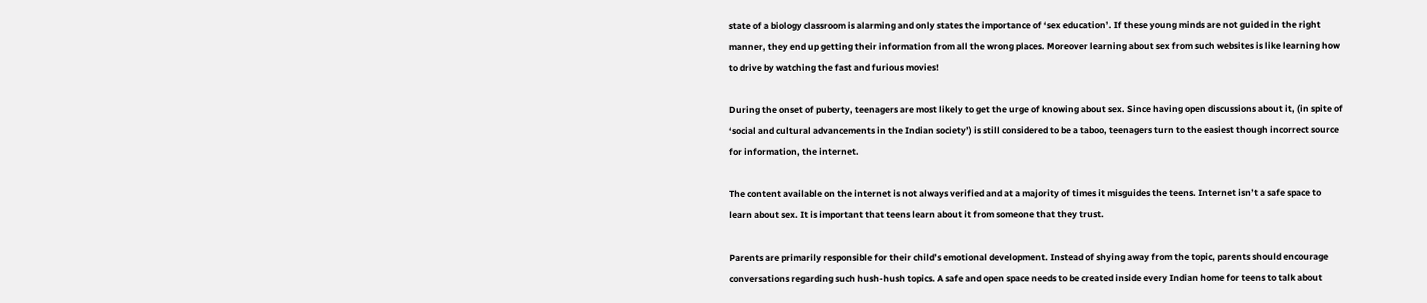state of a biology classroom is alarming and only states the importance of ‘sex education’. If these young minds are not guided in the right manner, they end up getting their information from all the wrong places. Moreover learning about sex from such websites is like learning how to drive by watching the fast and furious movies!

During the onset of puberty, teenagers are most likely to get the urge of knowing about sex. Since having open discussions about it, (in spite of ‘social and cultural advancements in the Indian society’) is still considered to be a taboo, teenagers turn to the easiest though incorrect source for information, the internet.

The content available on the internet is not always verified and at a majority of times it misguides the teens. Internet isn’t a safe space to learn about sex. It is important that teens learn about it from someone that they trust.

Parents are primarily responsible for their child’s emotional development. Instead of shying away from the topic, parents should encourage conversations regarding such hush-hush topics. A safe and open space needs to be created inside every Indian home for teens to talk about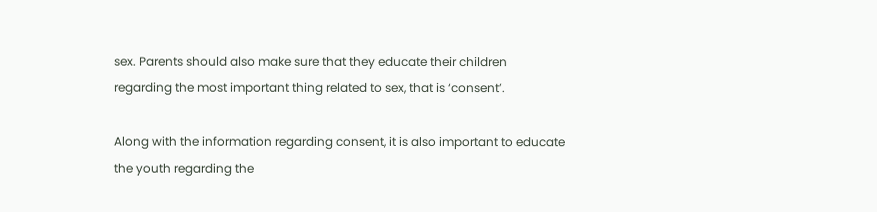sex. Parents should also make sure that they educate their children regarding the most important thing related to sex, that is ‘consent’.

Along with the information regarding consent, it is also important to educate the youth regarding the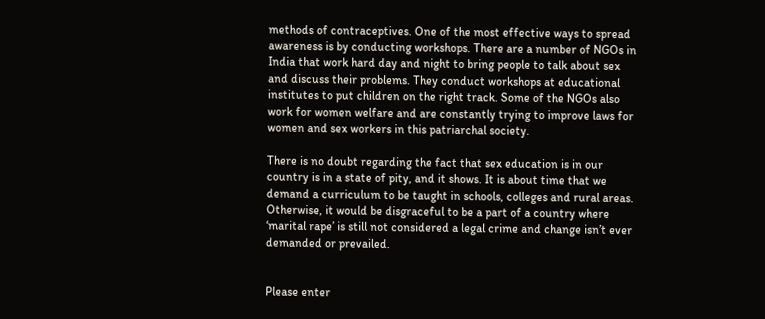methods of contraceptives. One of the most effective ways to spread awareness is by conducting workshops. There are a number of NGOs in India that work hard day and night to bring people to talk about sex and discuss their problems. They conduct workshops at educational institutes to put children on the right track. Some of the NGOs also work for women welfare and are constantly trying to improve laws for women and sex workers in this patriarchal society.

There is no doubt regarding the fact that sex education is in our country is in a state of pity, and it shows. It is about time that we demand a curriculum to be taught in schools, colleges and rural areas. Otherwise, it would be disgraceful to be a part of a country where ‘marital rape’ is still not considered a legal crime and change isn’t ever demanded or prevailed.


Please enter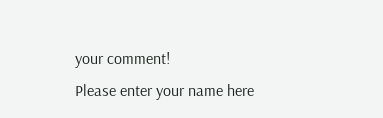your comment!
Please enter your name here